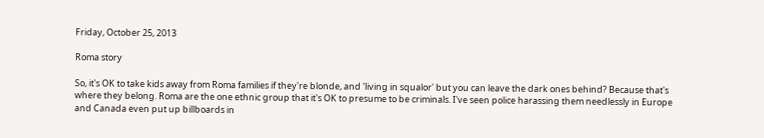Friday, October 25, 2013

Roma story

So, it's OK to take kids away from Roma families if they're blonde, and 'living in squalor' but you can leave the dark ones behind? Because that's where they belong. Roma are the one ethnic group that it's OK to presume to be criminals. I've seen police harassing them needlessly in Europe and Canada even put up billboards in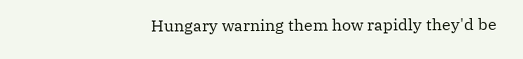Hungary warning them how rapidly they'd be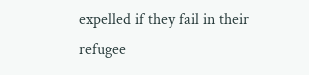expelled if they fail in their refugee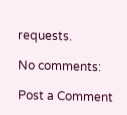requests.

No comments:

Post a Comment